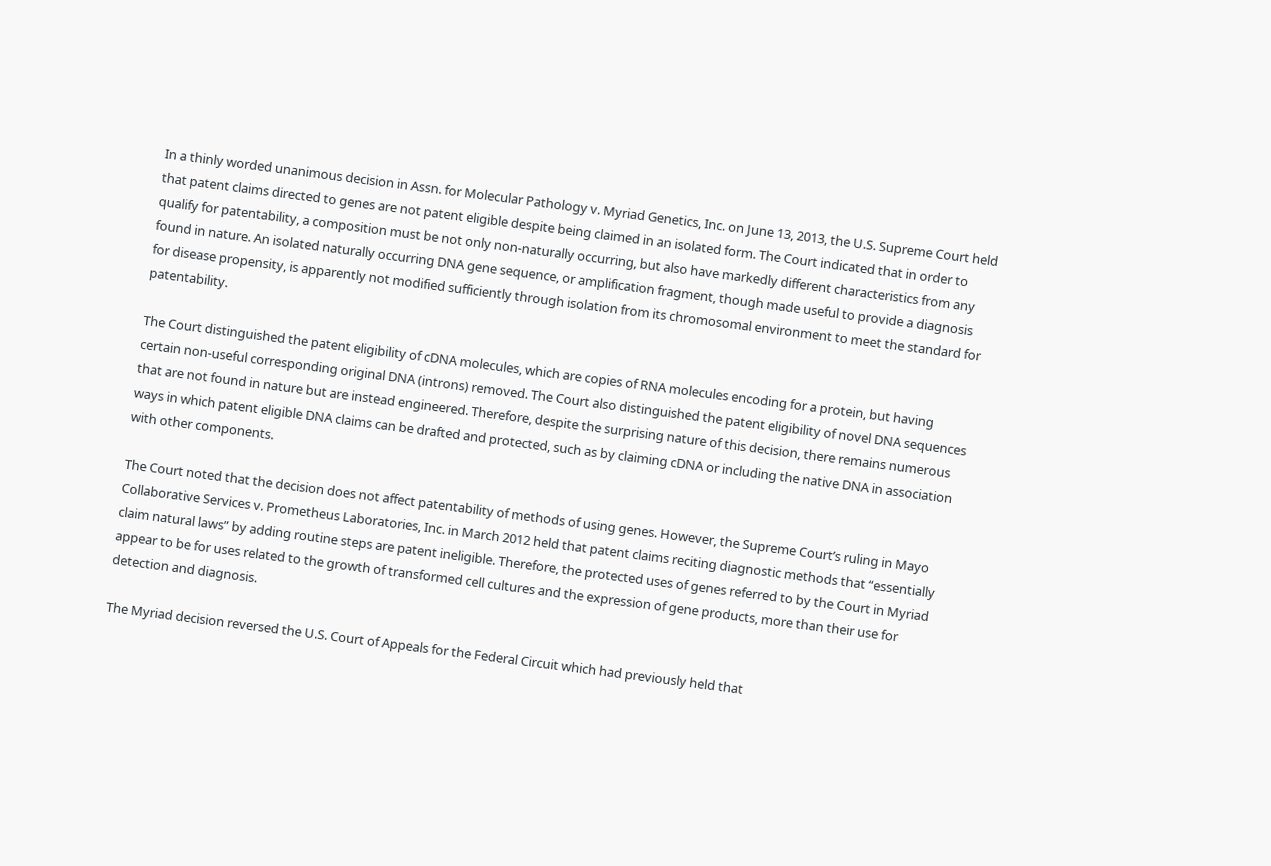In a thinly worded unanimous decision in Assn. for Molecular Pathology v. Myriad Genetics, Inc. on June 13, 2013, the U.S. Supreme Court held that patent claims directed to genes are not patent eligible despite being claimed in an isolated form. The Court indicated that in order to qualify for patentability, a composition must be not only non-naturally occurring, but also have markedly different characteristics from any found in nature. An isolated naturally occurring DNA gene sequence, or amplification fragment, though made useful to provide a diagnosis for disease propensity, is apparently not modified sufficiently through isolation from its chromosomal environment to meet the standard for patentability.

The Court distinguished the patent eligibility of cDNA molecules, which are copies of RNA molecules encoding for a protein, but having certain non-useful corresponding original DNA (introns) removed. The Court also distinguished the patent eligibility of novel DNA sequences that are not found in nature but are instead engineered. Therefore, despite the surprising nature of this decision, there remains numerous ways in which patent eligible DNA claims can be drafted and protected, such as by claiming cDNA or including the native DNA in association with other components.

The Court noted that the decision does not affect patentability of methods of using genes. However, the Supreme Court’s ruling in Mayo Collaborative Services v. Prometheus Laboratories, Inc. in March 2012 held that patent claims reciting diagnostic methods that “essentially claim natural laws” by adding routine steps are patent ineligible. Therefore, the protected uses of genes referred to by the Court in Myriad appear to be for uses related to the growth of transformed cell cultures and the expression of gene products, more than their use for detection and diagnosis.

The Myriad decision reversed the U.S. Court of Appeals for the Federal Circuit which had previously held that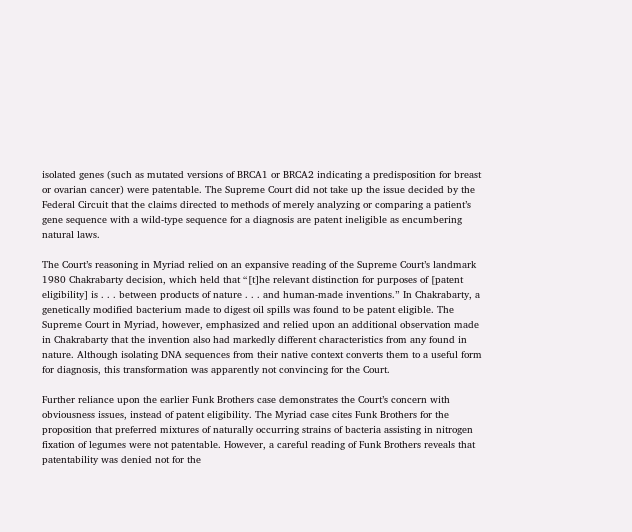isolated genes (such as mutated versions of BRCA1 or BRCA2 indicating a predisposition for breast or ovarian cancer) were patentable. The Supreme Court did not take up the issue decided by the Federal Circuit that the claims directed to methods of merely analyzing or comparing a patient’s gene sequence with a wild-type sequence for a diagnosis are patent ineligible as encumbering natural laws.

The Court’s reasoning in Myriad relied on an expansive reading of the Supreme Court’s landmark 1980 Chakrabarty decision, which held that “[t]he relevant distinction for purposes of [patent eligibility] is . . . between products of nature . . . and human-made inventions.” In Chakrabarty, a genetically modified bacterium made to digest oil spills was found to be patent eligible. The Supreme Court in Myriad, however, emphasized and relied upon an additional observation made in Chakrabarty that the invention also had markedly different characteristics from any found in nature. Although isolating DNA sequences from their native context converts them to a useful form for diagnosis, this transformation was apparently not convincing for the Court.

Further reliance upon the earlier Funk Brothers case demonstrates the Court’s concern with obviousness issues, instead of patent eligibility. The Myriad case cites Funk Brothers for the proposition that preferred mixtures of naturally occurring strains of bacteria assisting in nitrogen fixation of legumes were not patentable. However, a careful reading of Funk Brothers reveals that patentability was denied not for the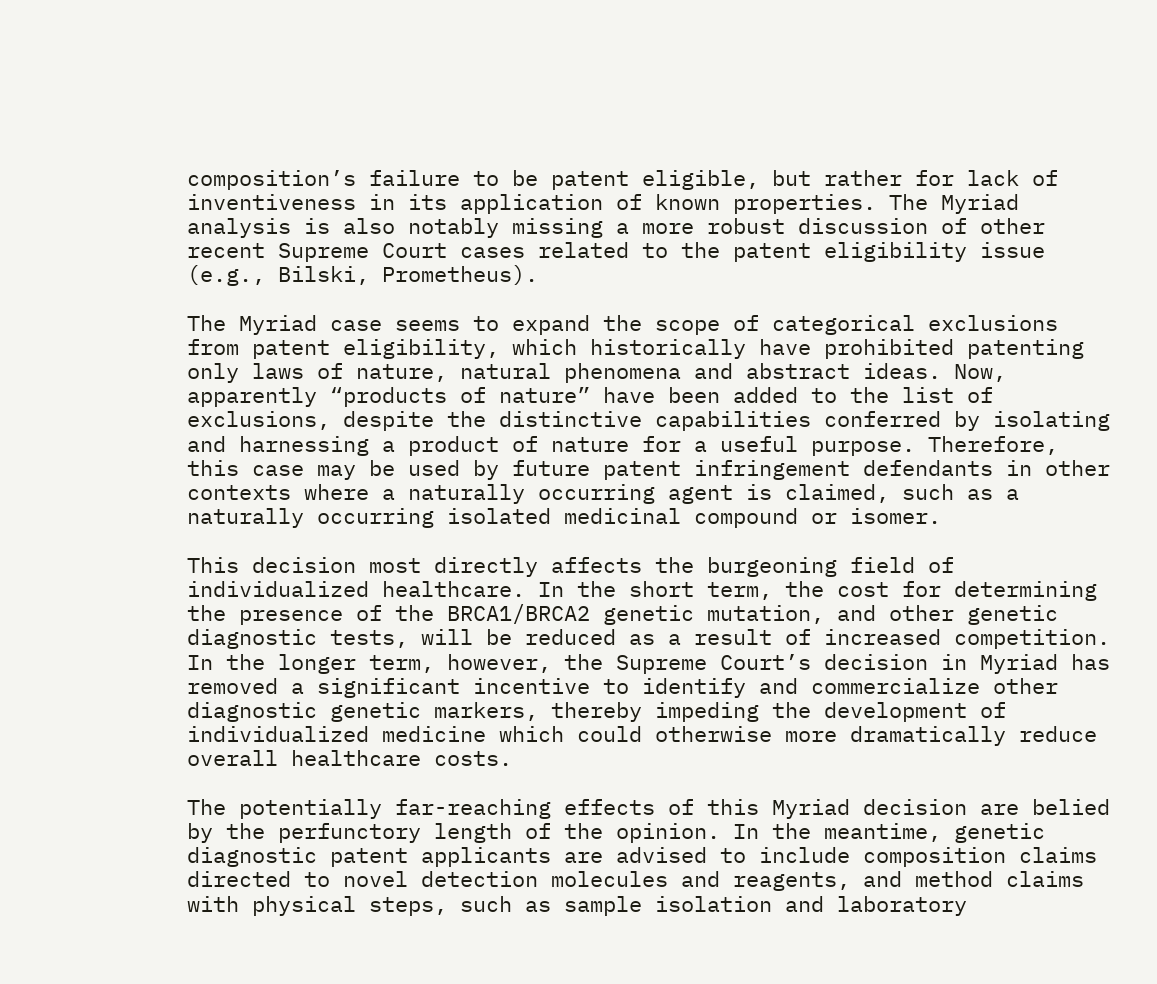composition’s failure to be patent eligible, but rather for lack of inventiveness in its application of known properties. The Myriad analysis is also notably missing a more robust discussion of other recent Supreme Court cases related to the patent eligibility issue (e.g., Bilski, Prometheus).

The Myriad case seems to expand the scope of categorical exclusions from patent eligibility, which historically have prohibited patenting only laws of nature, natural phenomena and abstract ideas. Now, apparently “products of nature” have been added to the list of exclusions, despite the distinctive capabilities conferred by isolating and harnessing a product of nature for a useful purpose. Therefore, this case may be used by future patent infringement defendants in other contexts where a naturally occurring agent is claimed, such as a naturally occurring isolated medicinal compound or isomer.

This decision most directly affects the burgeoning field of individualized healthcare. In the short term, the cost for determining the presence of the BRCA1/BRCA2 genetic mutation, and other genetic diagnostic tests, will be reduced as a result of increased competition. In the longer term, however, the Supreme Court’s decision in Myriad has removed a significant incentive to identify and commercialize other diagnostic genetic markers, thereby impeding the development of individualized medicine which could otherwise more dramatically reduce overall healthcare costs.

The potentially far-reaching effects of this Myriad decision are belied by the perfunctory length of the opinion. In the meantime, genetic diagnostic patent applicants are advised to include composition claims directed to novel detection molecules and reagents, and method claims with physical steps, such as sample isolation and laboratory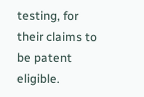testing, for their claims to be patent eligible.